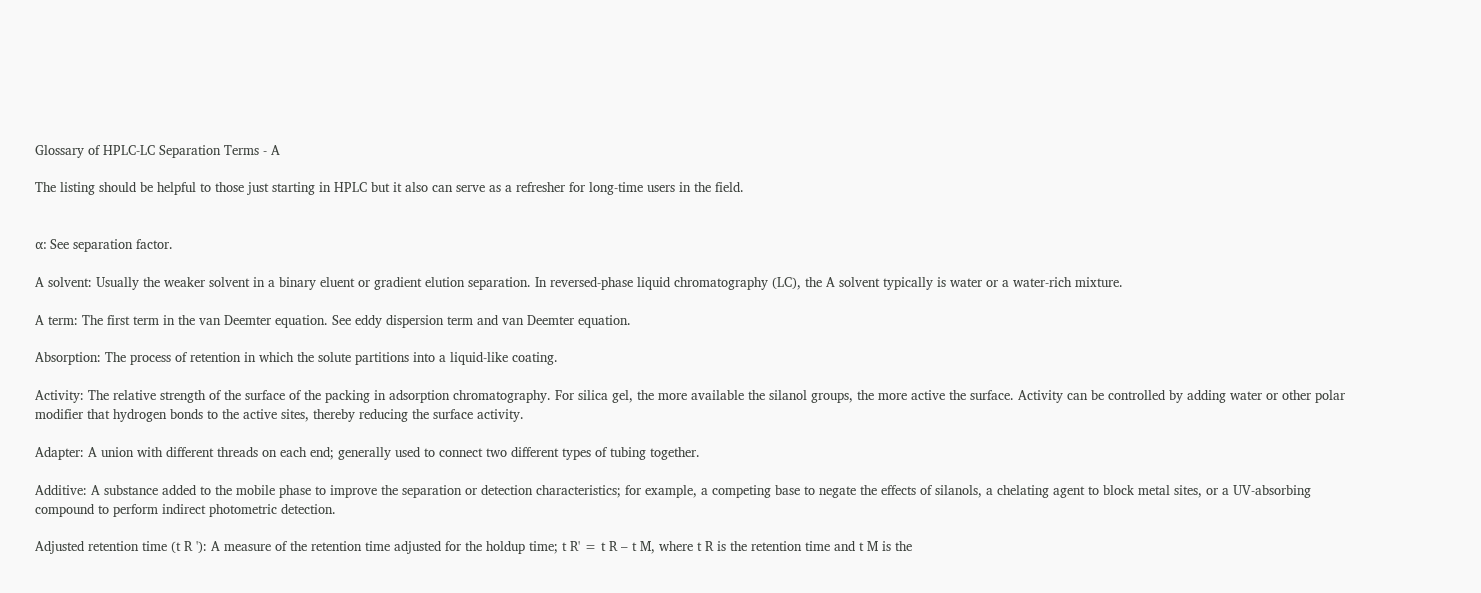Glossary of HPLC-LC Separation Terms - A

The listing should be helpful to those just starting in HPLC but it also can serve as a refresher for long-time users in the field.


α: See separation factor.

A solvent: Usually the weaker solvent in a binary eluent or gradient elution separation. In reversed-phase liquid chromatography (LC), the A solvent typically is water or a water-rich mixture.

A term: The first term in the van Deemter equation. See eddy dispersion term and van Deemter equation.

Absorption: The process of retention in which the solute partitions into a liquid-like coating.

Activity: The relative strength of the surface of the packing in adsorption chromatography. For silica gel, the more available the silanol groups, the more active the surface. Activity can be controlled by adding water or other polar modifier that hydrogen bonds to the active sites, thereby reducing the surface activity.

Adapter: A union with different threads on each end; generally used to connect two different types of tubing together.

Additive: A substance added to the mobile phase to improve the separation or detection characteristics; for example, a competing base to negate the effects of silanols, a chelating agent to block metal sites, or a UV-absorbing compound to perform indirect photometric detection.

Adjusted retention time (t R '): A measure of the retention time adjusted for the holdup time; t R' = t R – t M, where t R is the retention time and t M is the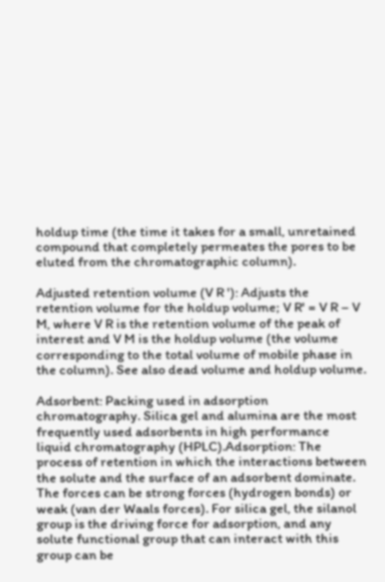holdup time (the time it takes for a small, unretained compound that completely permeates the pores to be eluted from the chromatographic column).

Adjusted retention volume (V R '): Adjusts the retention volume for the holdup volume; V R' = V R – V M, where V R is the retention volume of the peak of interest and V M is the holdup volume (the volume corresponding to the total volume of mobile phase in the column). See also dead volume and holdup volume.

Adsorbent: Packing used in adsorption chromatography. Silica gel and alumina are the most frequently used adsorbents in high performance liquid chromatography (HPLC).Adsorption: The process of retention in which the interactions between the solute and the surface of an adsorbent dominate. The forces can be strong forces (hydrogen bonds) or weak (van der Waals forces). For silica gel, the silanol group is the driving force for adsorption, and any solute functional group that can interact with this group can be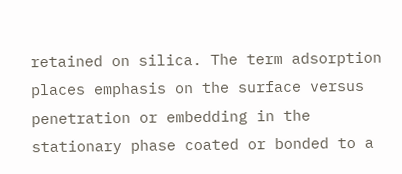retained on silica. The term adsorption places emphasis on the surface versus penetration or embedding in the stationary phase coated or bonded to a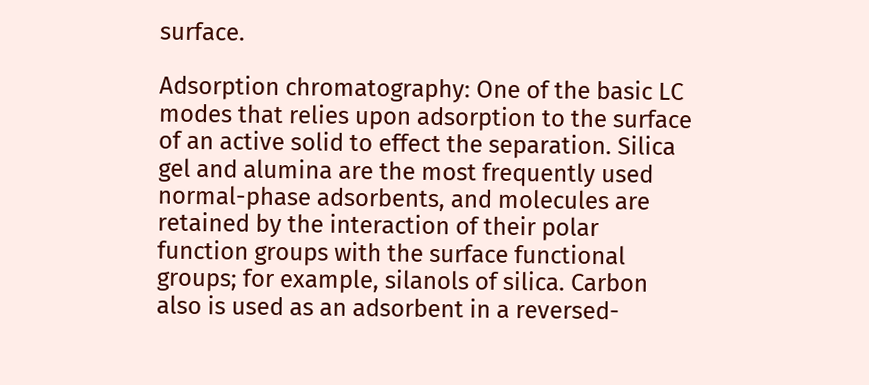surface.

Adsorption chromatography: One of the basic LC modes that relies upon adsorption to the surface of an active solid to effect the separation. Silica gel and alumina are the most frequently used normal-phase adsorbents, and molecules are retained by the interaction of their polar function groups with the surface functional groups; for example, silanols of silica. Carbon also is used as an adsorbent in a reversed-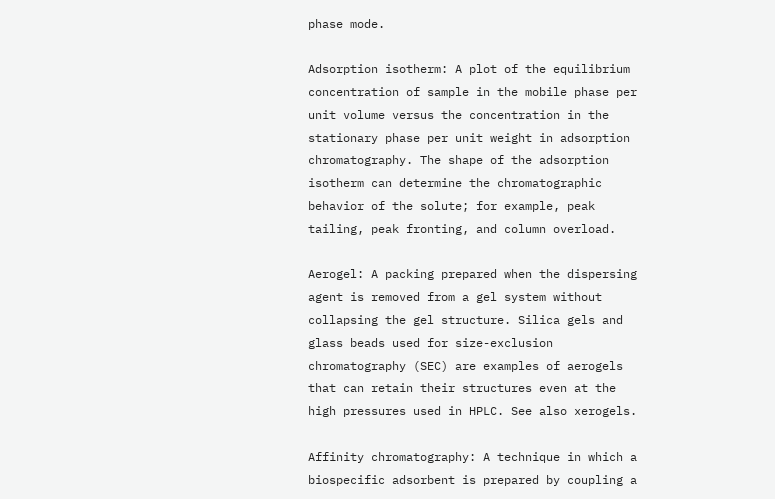phase mode.

Adsorption isotherm: A plot of the equilibrium concentration of sample in the mobile phase per unit volume versus the concentration in the stationary phase per unit weight in adsorption chromatography. The shape of the adsorption isotherm can determine the chromatographic behavior of the solute; for example, peak tailing, peak fronting, and column overload.

Aerogel: A packing prepared when the dispersing agent is removed from a gel system without collapsing the gel structure. Silica gels and glass beads used for size-exclusion chromatography (SEC) are examples of aerogels that can retain their structures even at the high pressures used in HPLC. See also xerogels.

Affinity chromatography: A technique in which a biospecific adsorbent is prepared by coupling a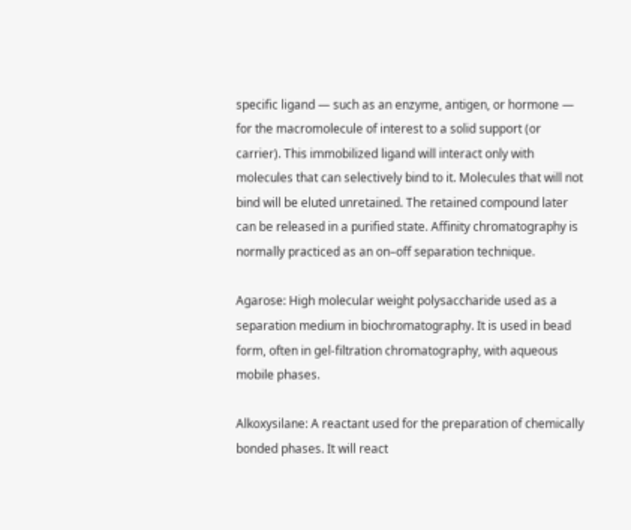specific ligand — such as an enzyme, antigen, or hormone — for the macromolecule of interest to a solid support (or carrier). This immobilized ligand will interact only with molecules that can selectively bind to it. Molecules that will not bind will be eluted unretained. The retained compound later can be released in a purified state. Affinity chromatography is normally practiced as an on–off separation technique.

Agarose: High molecular weight polysaccharide used as a separation medium in biochromatography. It is used in bead form, often in gel-filtration chromatography, with aqueous mobile phases.

Alkoxysilane: A reactant used for the preparation of chemically bonded phases. It will react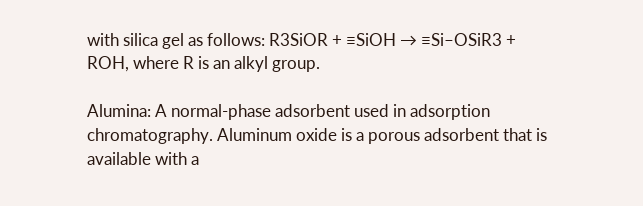with silica gel as follows: R3SiOR + ≡SiOH → ≡Si–OSiR3 + ROH, where R is an alkyl group.

Alumina: A normal-phase adsorbent used in adsorption chromatography. Aluminum oxide is a porous adsorbent that is available with a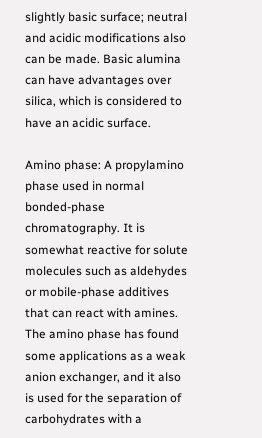slightly basic surface; neutral and acidic modifications also can be made. Basic alumina can have advantages over silica, which is considered to have an acidic surface.

Amino phase: A propylamino phase used in normal bonded-phase chromatography. It is somewhat reactive for solute molecules such as aldehydes or mobile-phase additives that can react with amines. The amino phase has found some applications as a weak anion exchanger, and it also is used for the separation of carbohydrates with a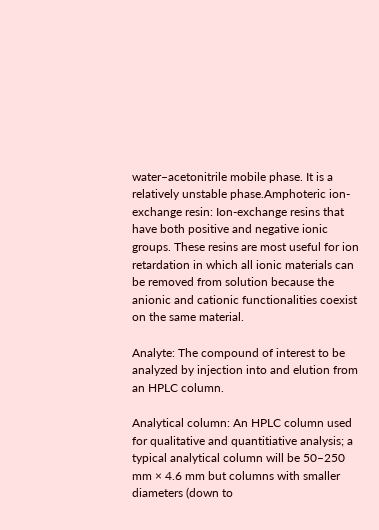water–acetonitrile mobile phase. It is a relatively unstable phase.Amphoteric ion-exchange resin: Ion-exchange resins that have both positive and negative ionic groups. These resins are most useful for ion retardation in which all ionic materials can be removed from solution because the anionic and cationic functionalities coexist on the same material.

Analyte: The compound of interest to be analyzed by injection into and elution from an HPLC column.

Analytical column: An HPLC column used for qualitative and quantitiative analysis; a typical analytical column will be 50–250 mm × 4.6 mm but columns with smaller diameters (down to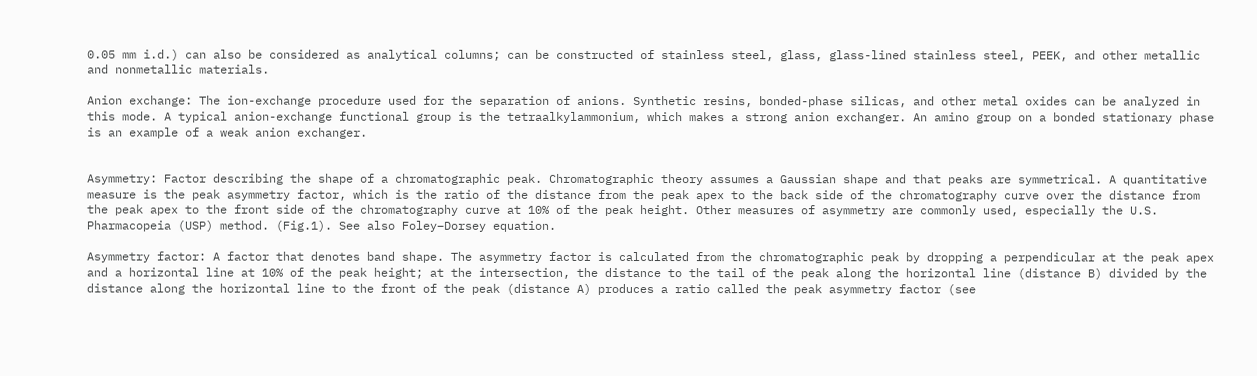0.05 mm i.d.) can also be considered as analytical columns; can be constructed of stainless steel, glass, glass-lined stainless steel, PEEK, and other metallic and nonmetallic materials.

Anion exchange: The ion-exchange procedure used for the separation of anions. Synthetic resins, bonded-phase silicas, and other metal oxides can be analyzed in this mode. A typical anion-exchange functional group is the tetraalkylammonium, which makes a strong anion exchanger. An amino group on a bonded stationary phase is an example of a weak anion exchanger.


Asymmetry: Factor describing the shape of a chromatographic peak. Chromatographic theory assumes a Gaussian shape and that peaks are symmetrical. A quantitative measure is the peak asymmetry factor, which is the ratio of the distance from the peak apex to the back side of the chromatography curve over the distance from the peak apex to the front side of the chromatography curve at 10% of the peak height. Other measures of asymmetry are commonly used, especially the U.S. Pharmacopeia (USP) method. (Fig.1). See also Foley–Dorsey equation.

Asymmetry factor: A factor that denotes band shape. The asymmetry factor is calculated from the chromatographic peak by dropping a perpendicular at the peak apex and a horizontal line at 10% of the peak height; at the intersection, the distance to the tail of the peak along the horizontal line (distance B) divided by the distance along the horizontal line to the front of the peak (distance A) produces a ratio called the peak asymmetry factor (see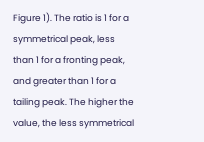Figure 1). The ratio is 1 for a symmetrical peak, less than 1 for a fronting peak, and greater than 1 for a tailing peak. The higher the value, the less symmetrical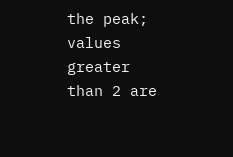the peak; values greater than 2 are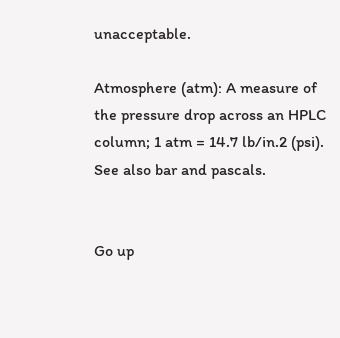unacceptable.

Atmosphere (atm): A measure of the pressure drop across an HPLC column; 1 atm = 14.7 lb/in.2 (psi). See also bar and pascals.


Go up